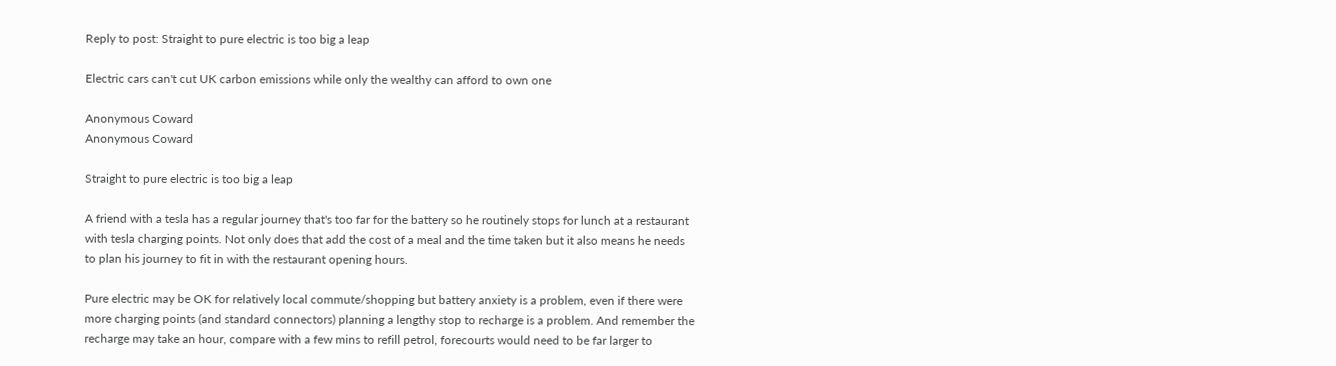Reply to post: Straight to pure electric is too big a leap

Electric cars can't cut UK carbon emissions while only the wealthy can afford to own one

Anonymous Coward
Anonymous Coward

Straight to pure electric is too big a leap

A friend with a tesla has a regular journey that's too far for the battery so he routinely stops for lunch at a restaurant with tesla charging points. Not only does that add the cost of a meal and the time taken but it also means he needs to plan his journey to fit in with the restaurant opening hours.

Pure electric may be OK for relatively local commute/shopping but battery anxiety is a problem, even if there were more charging points (and standard connectors) planning a lengthy stop to recharge is a problem. And remember the recharge may take an hour, compare with a few mins to refill petrol, forecourts would need to be far larger to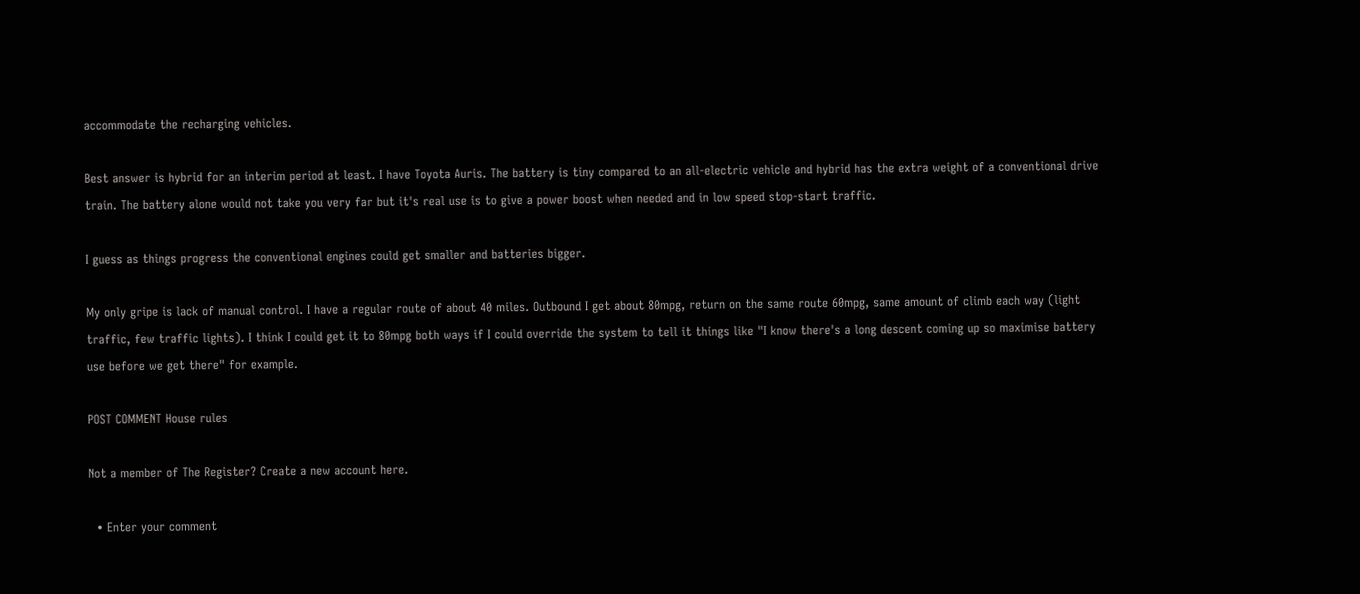accommodate the recharging vehicles.

Best answer is hybrid for an interim period at least. I have Toyota Auris. The battery is tiny compared to an all-electric vehicle and hybrid has the extra weight of a conventional drive train. The battery alone would not take you very far but it's real use is to give a power boost when needed and in low speed stop-start traffic.

I guess as things progress the conventional engines could get smaller and batteries bigger.

My only gripe is lack of manual control. I have a regular route of about 40 miles. Outbound I get about 80mpg, return on the same route 60mpg, same amount of climb each way (light traffic, few traffic lights). I think I could get it to 80mpg both ways if I could override the system to tell it things like "I know there's a long descent coming up so maximise battery use before we get there" for example.

POST COMMENT House rules

Not a member of The Register? Create a new account here.

  • Enter your comment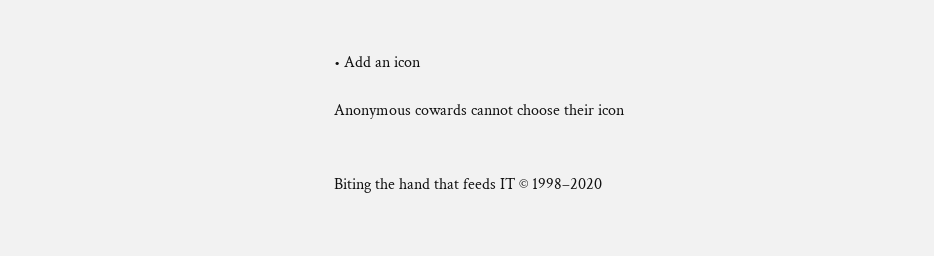• Add an icon

Anonymous cowards cannot choose their icon


Biting the hand that feeds IT © 1998–2020